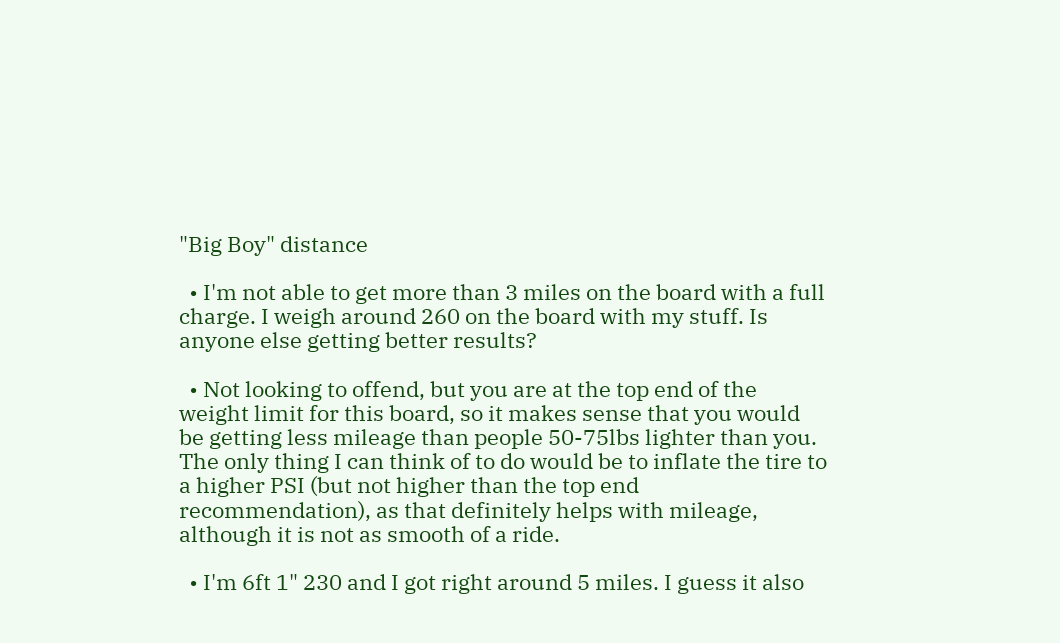"Big Boy" distance

  • I'm not able to get more than 3 miles on the board with a full charge. I weigh around 260 on the board with my stuff. Is anyone else getting better results?

  • Not looking to offend, but you are at the top end of the weight limit for this board, so it makes sense that you would be getting less mileage than people 50-75lbs lighter than you. The only thing I can think of to do would be to inflate the tire to a higher PSI (but not higher than the top end recommendation), as that definitely helps with mileage, although it is not as smooth of a ride.

  • I'm 6ft 1" 230 and I got right around 5 miles. I guess it also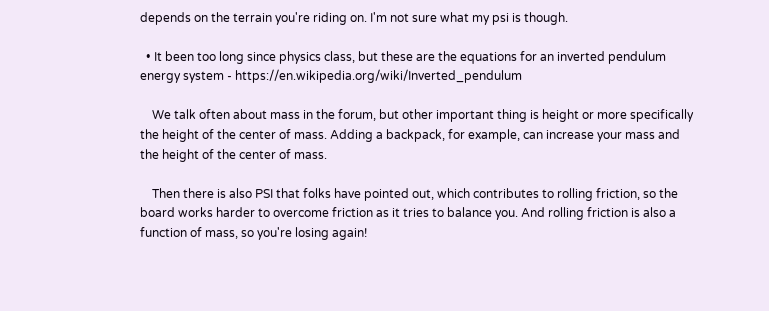depends on the terrain you're riding on. I'm not sure what my psi is though.

  • It been too long since physics class, but these are the equations for an inverted pendulum energy system - https://en.wikipedia.org/wiki/Inverted_pendulum

    We talk often about mass in the forum, but other important thing is height or more specifically the height of the center of mass. Adding a backpack, for example, can increase your mass and the height of the center of mass.

    Then there is also PSI that folks have pointed out, which contributes to rolling friction, so the board works harder to overcome friction as it tries to balance you. And rolling friction is also a function of mass, so you're losing again!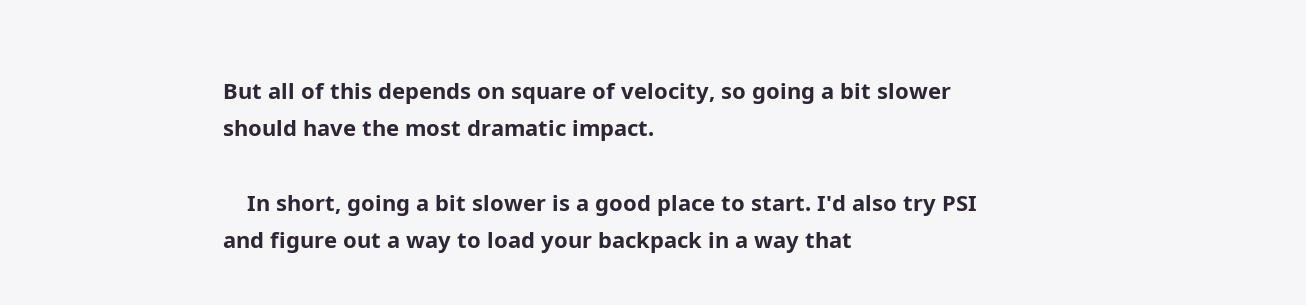But all of this depends on square of velocity, so going a bit slower should have the most dramatic impact.

    In short, going a bit slower is a good place to start. I'd also try PSI and figure out a way to load your backpack in a way that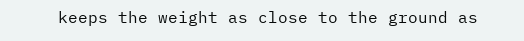keeps the weight as close to the ground as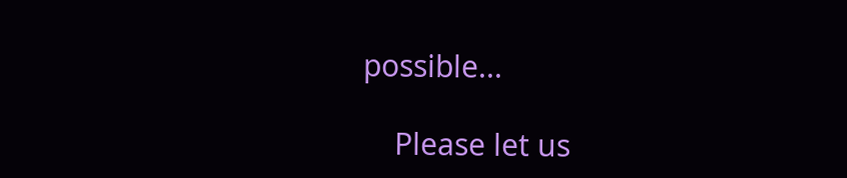possible...

    Please let us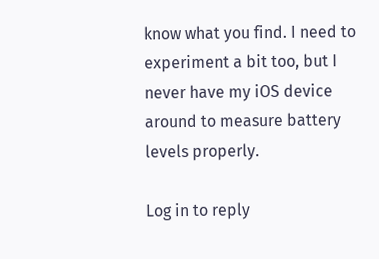know what you find. I need to experiment a bit too, but I never have my iOS device around to measure battery levels properly.

Log in to reply